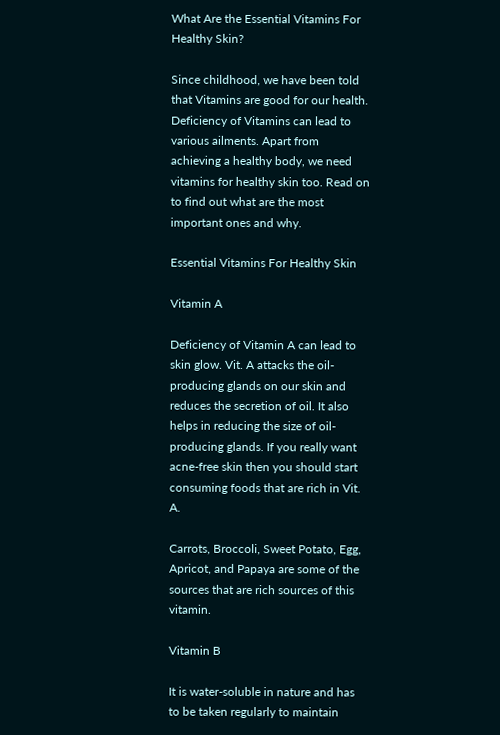What Are the Essential Vitamins For Healthy Skin?

Since childhood, we have been told that Vitamins are good for our health. Deficiency of Vitamins can lead to various ailments. Apart from achieving a healthy body, we need vitamins for healthy skin too. Read on to find out what are the most important ones and why.

Essential Vitamins For Healthy Skin

Vitamin A

Deficiency of Vitamin A can lead to skin glow. Vit. A attacks the oil-producing glands on our skin and reduces the secretion of oil. It also helps in reducing the size of oil-producing glands. If you really want acne-free skin then you should start consuming foods that are rich in Vit. A.

Carrots, Broccoli, Sweet Potato, Egg, Apricot, and Papaya are some of the sources that are rich sources of this vitamin.

Vitamin B

It is water-soluble in nature and has to be taken regularly to maintain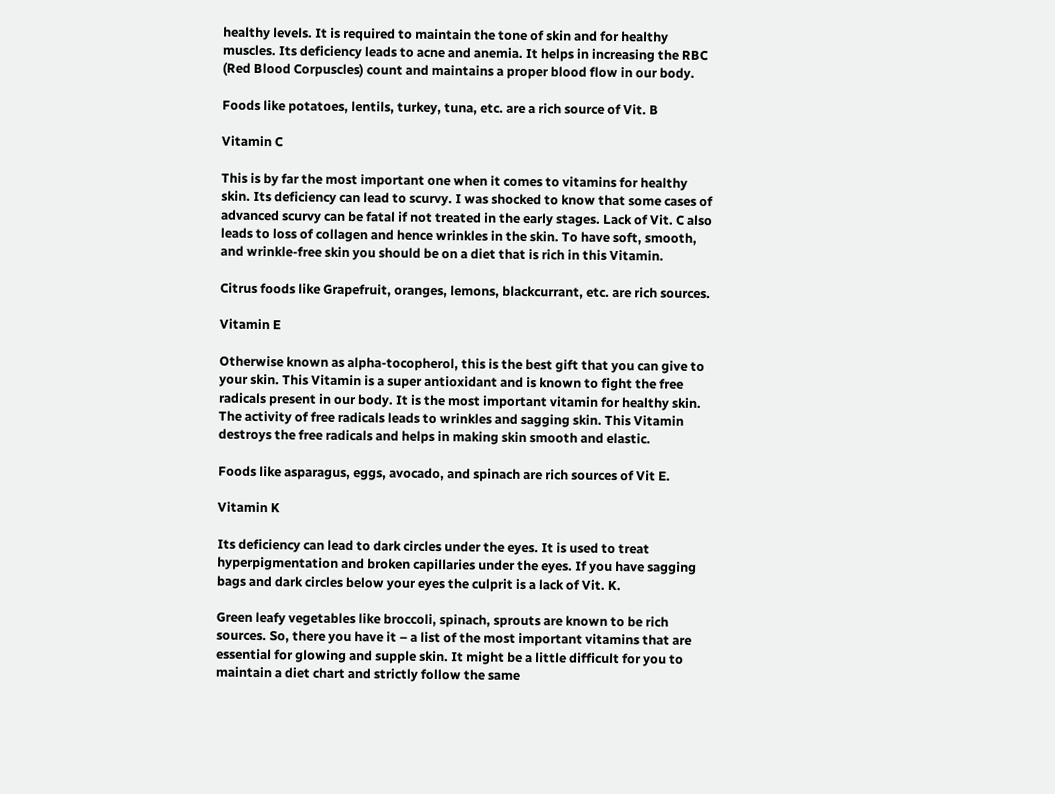healthy levels. It is required to maintain the tone of skin and for healthy muscles. Its deficiency leads to acne and anemia. It helps in increasing the RBC (Red Blood Corpuscles) count and maintains a proper blood flow in our body.

Foods like potatoes, lentils, turkey, tuna, etc. are a rich source of Vit. B

Vitamin C

This is by far the most important one when it comes to vitamins for healthy skin. Its deficiency can lead to scurvy. I was shocked to know that some cases of advanced scurvy can be fatal if not treated in the early stages. Lack of Vit. C also leads to loss of collagen and hence wrinkles in the skin. To have soft, smooth, and wrinkle-free skin you should be on a diet that is rich in this Vitamin.

Citrus foods like Grapefruit, oranges, lemons, blackcurrant, etc. are rich sources.

Vitamin E

Otherwise known as alpha-tocopherol, this is the best gift that you can give to your skin. This Vitamin is a super antioxidant and is known to fight the free radicals present in our body. It is the most important vitamin for healthy skin. The activity of free radicals leads to wrinkles and sagging skin. This Vitamin destroys the free radicals and helps in making skin smooth and elastic.

Foods like asparagus, eggs, avocado, and spinach are rich sources of Vit E.

Vitamin K

Its deficiency can lead to dark circles under the eyes. It is used to treat hyperpigmentation and broken capillaries under the eyes. If you have sagging bags and dark circles below your eyes the culprit is a lack of Vit. K.

Green leafy vegetables like broccoli, spinach, sprouts are known to be rich sources. So, there you have it – a list of the most important vitamins that are essential for glowing and supple skin. It might be a little difficult for you to maintain a diet chart and strictly follow the same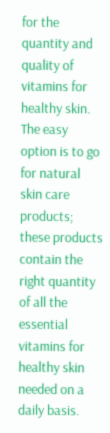for the quantity and quality of vitamins for healthy skin. The easy option is to go for natural skin care products; these products contain the right quantity of all the essential vitamins for healthy skin needed on a daily basis.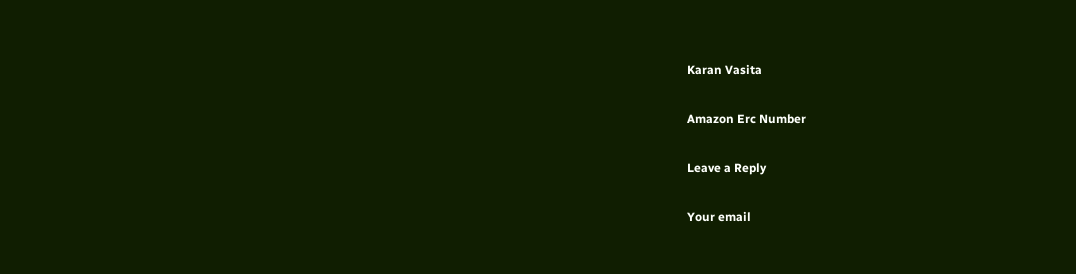Karan Vasita

Amazon Erc Number

Leave a Reply

Your email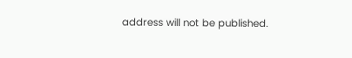address will not be published.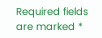Required fields are marked *